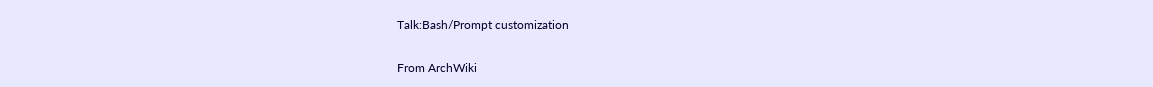Talk:Bash/Prompt customization

From ArchWiki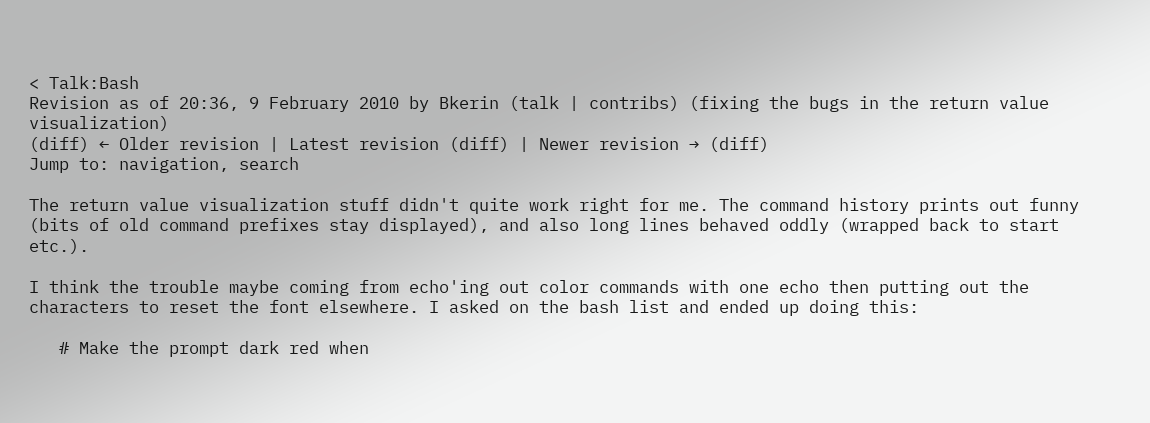< Talk:Bash
Revision as of 20:36, 9 February 2010 by Bkerin (talk | contribs) (fixing the bugs in the return value visualization)
(diff) ← Older revision | Latest revision (diff) | Newer revision → (diff)
Jump to: navigation, search

The return value visualization stuff didn't quite work right for me. The command history prints out funny (bits of old command prefixes stay displayed), and also long lines behaved oddly (wrapped back to start etc.).

I think the trouble maybe coming from echo'ing out color commands with one echo then putting out the characters to reset the font elsewhere. I asked on the bash list and ended up doing this:

   # Make the prompt dark red when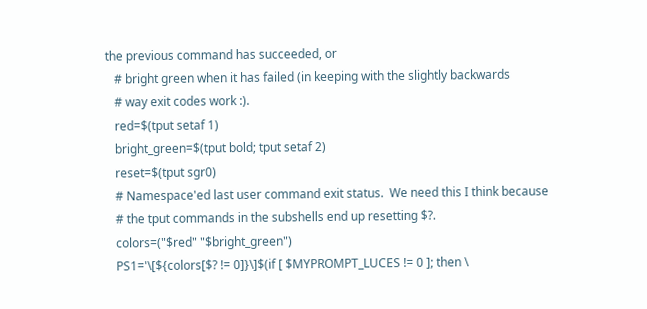the previous command has succeeded, or
   # bright green when it has failed (in keeping with the slightly backwards
   # way exit codes work :).
   red=$(tput setaf 1)
   bright_green=$(tput bold; tput setaf 2)
   reset=$(tput sgr0)
   # Namespace'ed last user command exit status.  We need this I think because
   # the tput commands in the subshells end up resetting $?.
   colors=("$red" "$bright_green")
   PS1='\[${colors[$? != 0]}\]$(if [ $MYPROMPT_LUCES != 0 ]; then \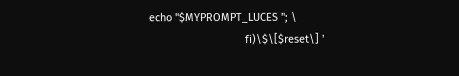echo "$MYPROMPT_LUCES "; \
                                fi)\$\[$reset\] '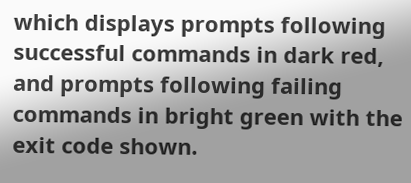which displays prompts following successful commands in dark red, and prompts following failing commands in bright green with the exit code shown.